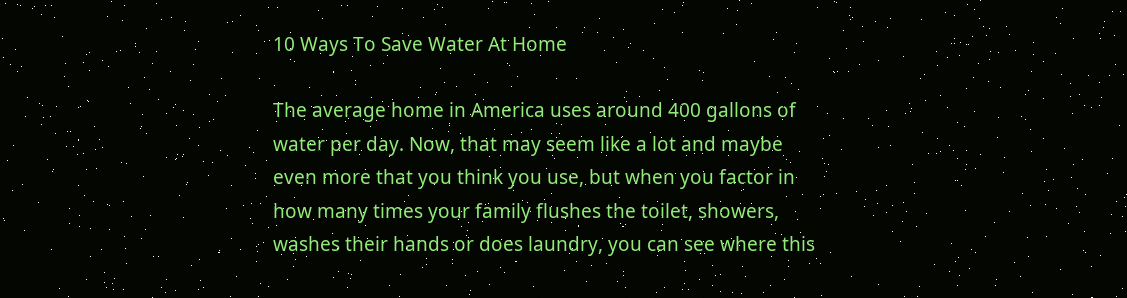10 Ways To Save Water At Home

The average home in America uses around 400 gallons of water per day. Now, that may seem like a lot and maybe even more that you think you use, but when you factor in how many times your family flushes the toilet, showers, washes their hands or does laundry, you can see where this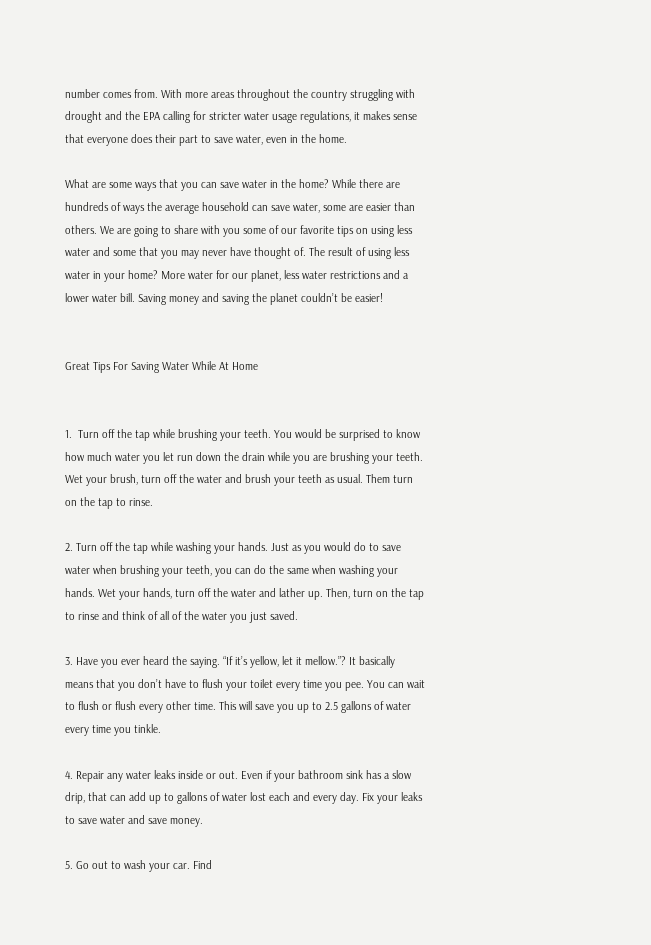number comes from. With more areas throughout the country struggling with drought and the EPA calling for stricter water usage regulations, it makes sense that everyone does their part to save water, even in the home.

What are some ways that you can save water in the home? While there are hundreds of ways the average household can save water, some are easier than others. We are going to share with you some of our favorite tips on using less water and some that you may never have thought of. The result of using less water in your home? More water for our planet, less water restrictions and a lower water bill. Saving money and saving the planet couldn’t be easier!


Great Tips For Saving Water While At Home


1.  Turn off the tap while brushing your teeth. You would be surprised to know how much water you let run down the drain while you are brushing your teeth. Wet your brush, turn off the water and brush your teeth as usual. Them turn on the tap to rinse.

2. Turn off the tap while washing your hands. Just as you would do to save water when brushing your teeth, you can do the same when washing your hands. Wet your hands, turn off the water and lather up. Then, turn on the tap to rinse and think of all of the water you just saved.

3. Have you ever heard the saying. “If it’s yellow, let it mellow.”? It basically means that you don’t have to flush your toilet every time you pee. You can wait to flush or flush every other time. This will save you up to 2.5 gallons of water every time you tinkle.

4. Repair any water leaks inside or out. Even if your bathroom sink has a slow drip, that can add up to gallons of water lost each and every day. Fix your leaks to save water and save money.

5. Go out to wash your car. Find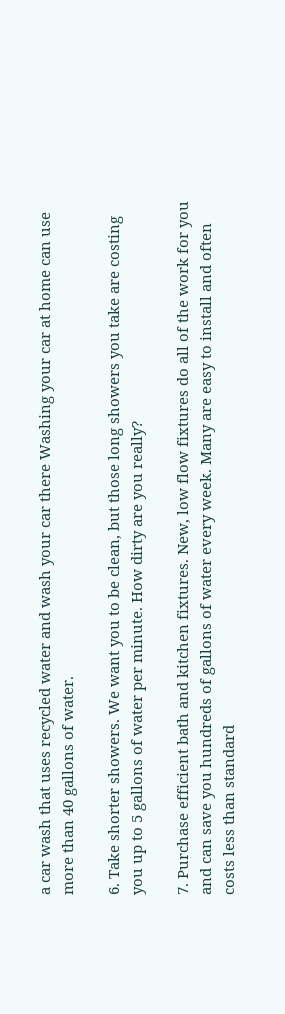a car wash that uses recycled water and wash your car there Washing your car at home can use more than 40 gallons of water.

6. Take shorter showers. We want you to be clean, but those long showers you take are costing you up to 5 gallons of water per minute. How dirty are you really?

7. Purchase efficient bath and kitchen fixtures. New, low flow fixtures do all of the work for you and can save you hundreds of gallons of water every week. Many are easy to install and often costs less than standard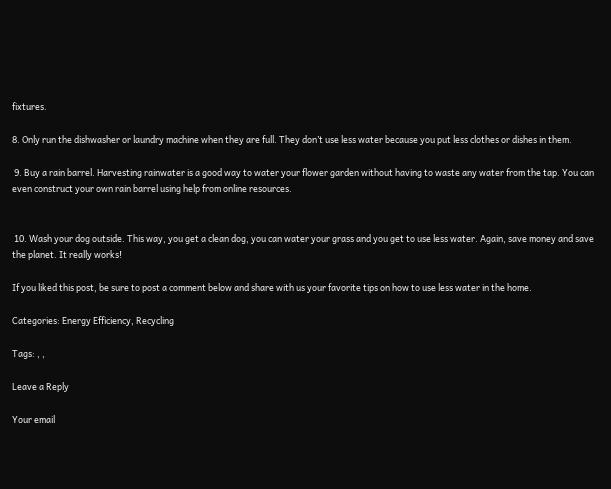fixtures.

8. Only run the dishwasher or laundry machine when they are full. They don’t use less water because you put less clothes or dishes in them.

 9. Buy a rain barrel. Harvesting rainwater is a good way to water your flower garden without having to waste any water from the tap. You can even construct your own rain barrel using help from online resources.


 10. Wash your dog outside. This way, you get a clean dog, you can water your grass and you get to use less water. Again, save money and save the planet. It really works!

If you liked this post, be sure to post a comment below and share with us your favorite tips on how to use less water in the home.

Categories: Energy Efficiency, Recycling

Tags: , ,

Leave a Reply

Your email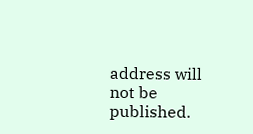address will not be published.